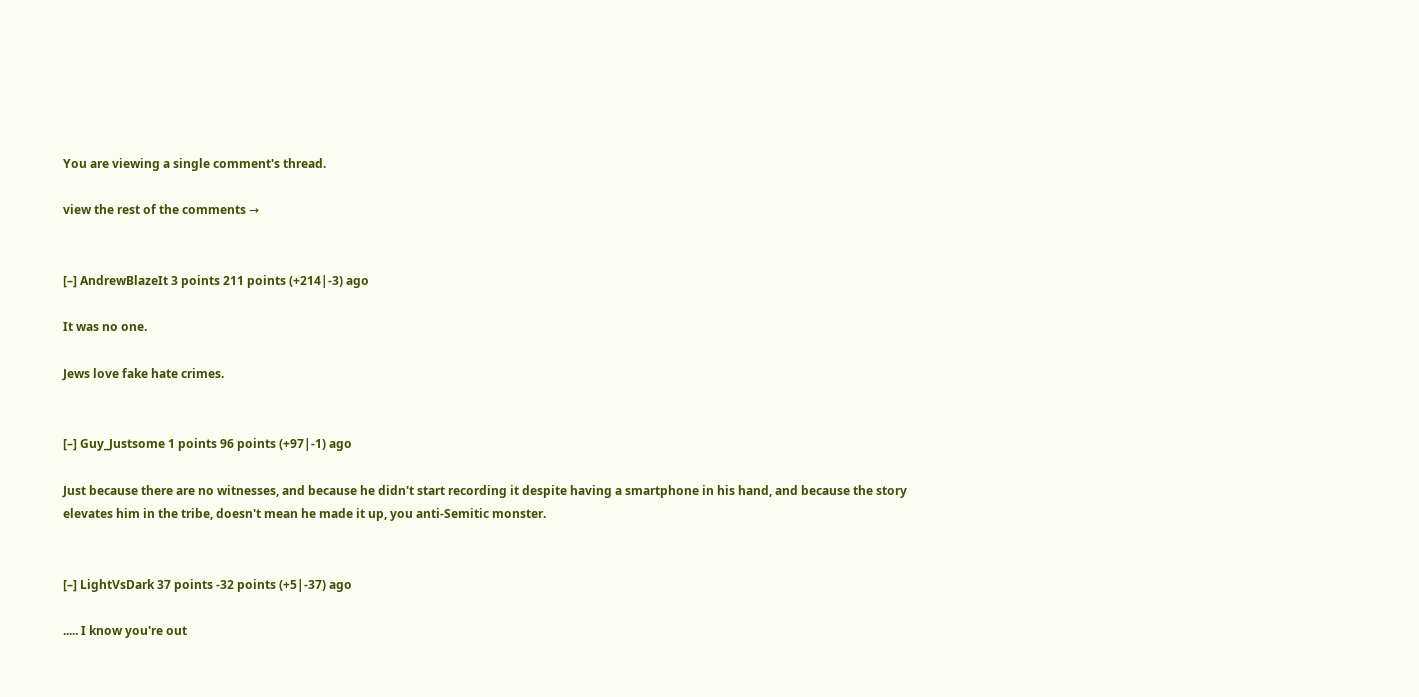You are viewing a single comment's thread.

view the rest of the comments →


[–] AndrewBlazeIt 3 points 211 points (+214|-3) ago

It was no one.

Jews love fake hate crimes.


[–] Guy_Justsome 1 points 96 points (+97|-1) ago

Just because there are no witnesses, and because he didn't start recording it despite having a smartphone in his hand, and because the story elevates him in the tribe, doesn't mean he made it up, you anti-Semitic monster.


[–] LightVsDark 37 points -32 points (+5|-37) ago

..... I know you're out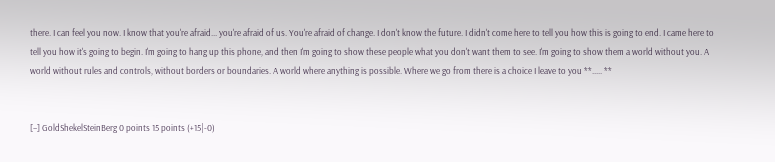there. I can feel you now. I know that you're afraid... you're afraid of us. You're afraid of change. I don't know the future. I didn't come here to tell you how this is going to end. I came here to tell you how it's going to begin. I'm going to hang up this phone, and then I'm going to show these people what you don't want them to see. I'm going to show them a world without you. A world without rules and controls, without borders or boundaries. A world where anything is possible. Where we go from there is a choice I leave to you **..... **


[–] GoldShekelSteinBerg 0 points 15 points (+15|-0)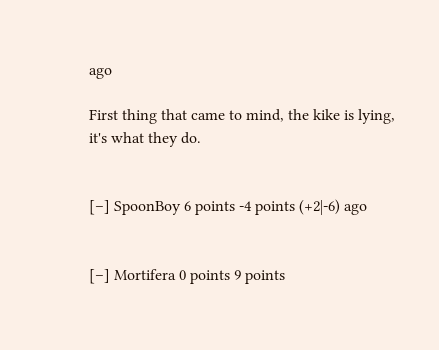ago

First thing that came to mind, the kike is lying, it's what they do.


[–] SpoonBoy 6 points -4 points (+2|-6) ago


[–] Mortifera 0 points 9 points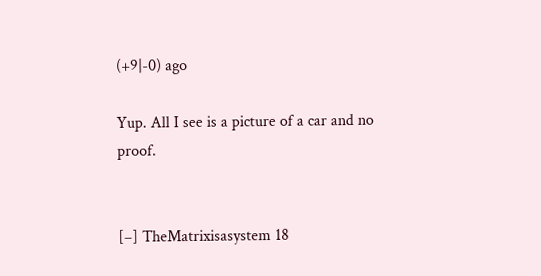(+9|-0) ago

Yup. All I see is a picture of a car and no proof.


[–] TheMatrixisasystem 18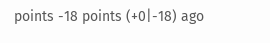points -18 points (+0|-18) ago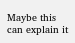Maybe this can explain it